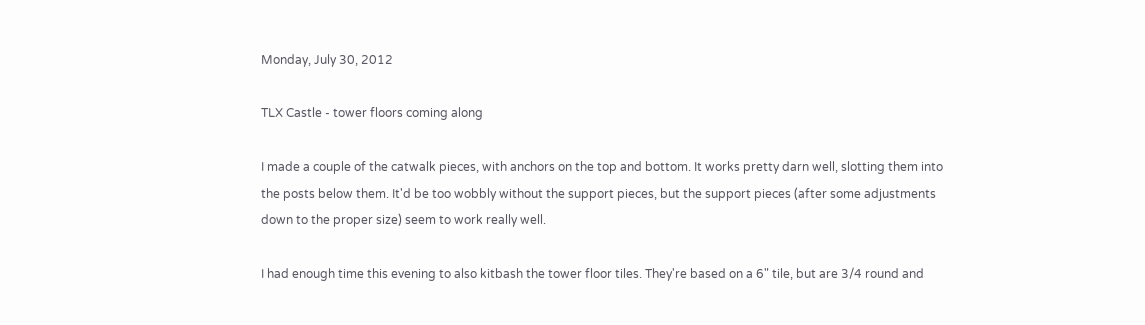Monday, July 30, 2012

TLX Castle - tower floors coming along

I made a couple of the catwalk pieces, with anchors on the top and bottom. It works pretty darn well, slotting them into the posts below them. It'd be too wobbly without the support pieces, but the support pieces (after some adjustments down to the proper size) seem to work really well.

I had enough time this evening to also kitbash the tower floor tiles. They're based on a 6" tile, but are 3/4 round and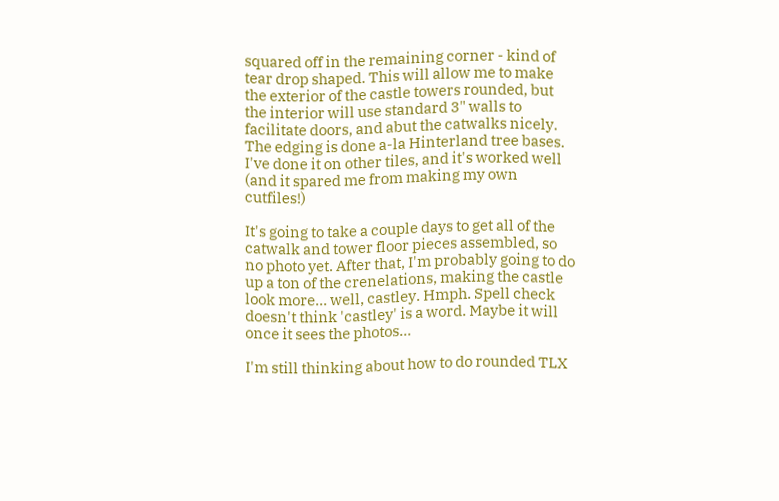squared off in the remaining corner - kind of tear drop shaped. This will allow me to make the exterior of the castle towers rounded, but the interior will use standard 3" walls to facilitate doors, and abut the catwalks nicely. The edging is done a-la Hinterland tree bases. I've done it on other tiles, and it's worked well (and it spared me from making my own cutfiles!)

It's going to take a couple days to get all of the catwalk and tower floor pieces assembled, so no photo yet. After that, I'm probably going to do up a ton of the crenelations, making the castle look more... well, castley. Hmph. Spell check doesn't think 'castley' is a word. Maybe it will once it sees the photos...

I'm still thinking about how to do rounded TLX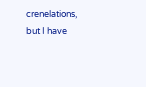crenelations, but I have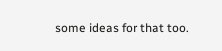some ideas for that too.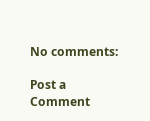No comments:

Post a Comment